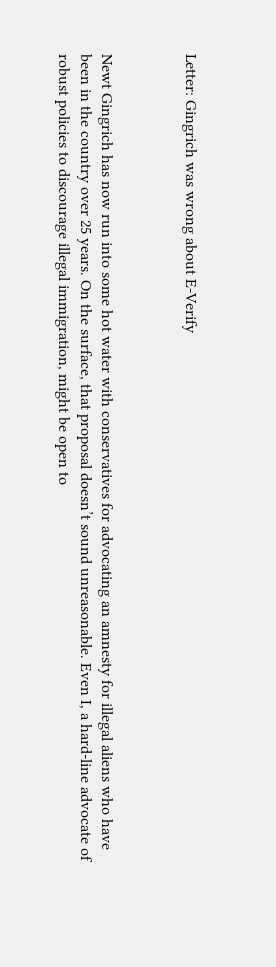Letter: Gingrich was wrong about E-Verify



Newt Gingrich has now run into some hot water with conservatives for advocating an amnesty for illegal aliens who have been in the country over 25 years. On the surface, that proposal doesn’t sound unreasonable. Even I, a hard-line advocate of robust policies to discourage illegal immigration, might be open to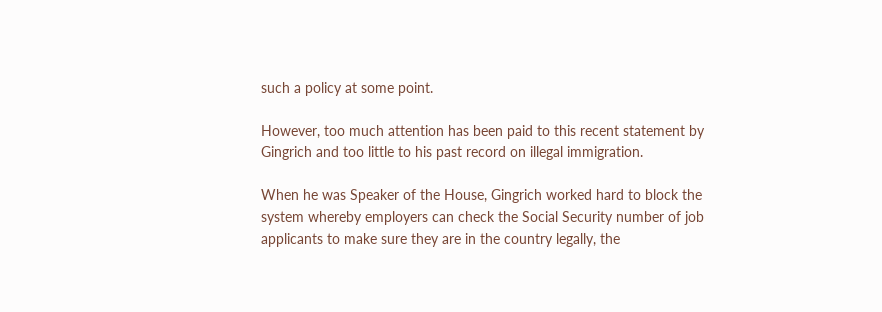such a policy at some point.

However, too much attention has been paid to this recent statement by Gingrich and too little to his past record on illegal immigration.

When he was Speaker of the House, Gingrich worked hard to block the system whereby employers can check the Social Security number of job applicants to make sure they are in the country legally, the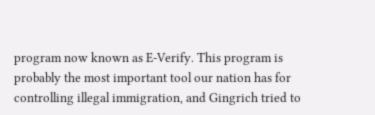program now known as E-Verify. This program is probably the most important tool our nation has for controlling illegal immigration, and Gingrich tried to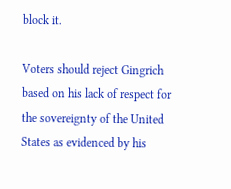block it.

Voters should reject Gingrich based on his lack of respect for the sovereignty of the United States as evidenced by his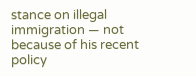stance on illegal immigration — not because of his recent policy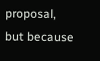proposal, but because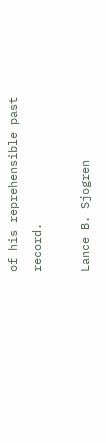of his reprehensible past record.

Lance B. Sjogren